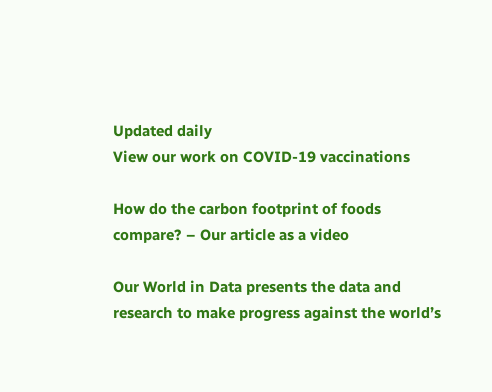Updated daily
View our work on COVID-19 vaccinations

How do the carbon footprint of foods compare? – Our article as a video

Our World in Data presents the data and research to make progress against the world’s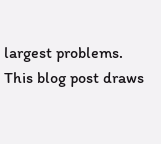largest problems.
This blog post draws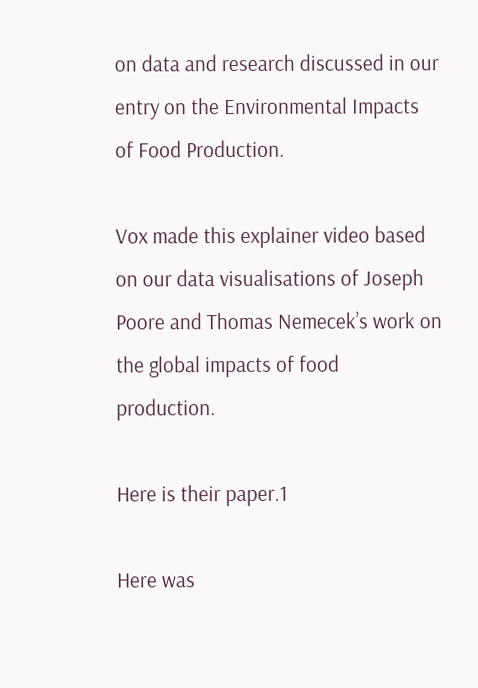on data and research discussed in our entry on the Environmental Impacts of Food Production.

Vox made this explainer video based on our data visualisations of Joseph Poore and Thomas Nemecek’s work on the global impacts of food production.

Here is their paper.1

Here was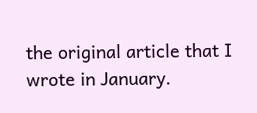the original article that I wrote in January.